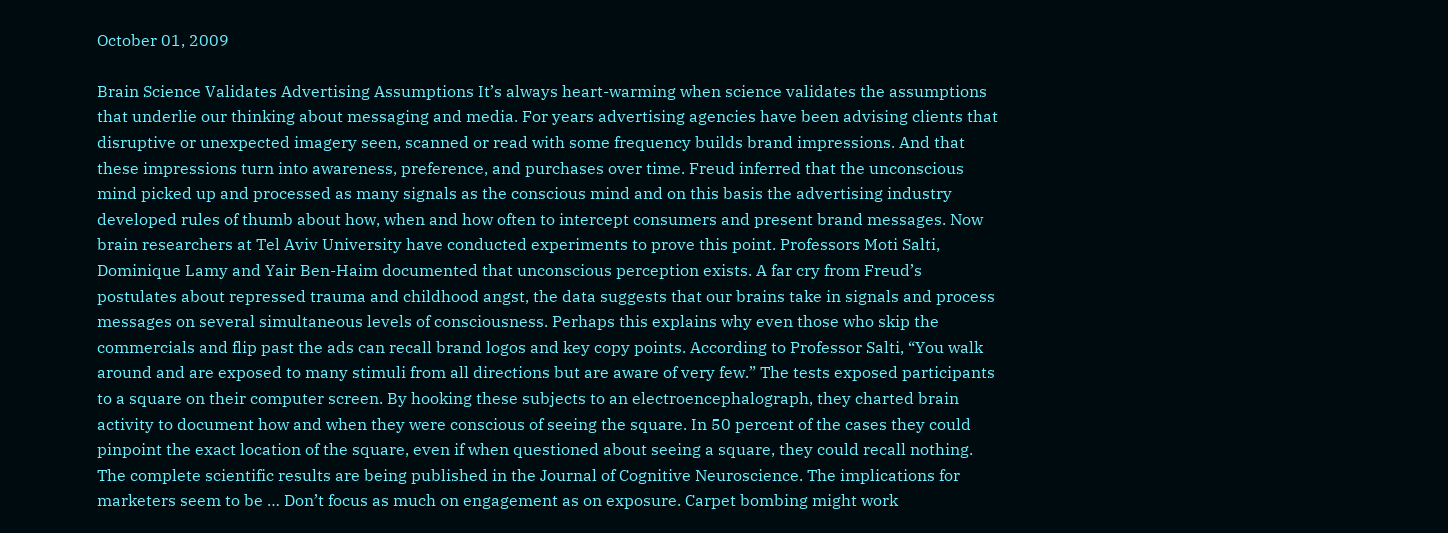October 01, 2009

Brain Science Validates Advertising Assumptions It’s always heart-warming when science validates the assumptions that underlie our thinking about messaging and media. For years advertising agencies have been advising clients that disruptive or unexpected imagery seen, scanned or read with some frequency builds brand impressions. And that these impressions turn into awareness, preference, and purchases over time. Freud inferred that the unconscious mind picked up and processed as many signals as the conscious mind and on this basis the advertising industry developed rules of thumb about how, when and how often to intercept consumers and present brand messages. Now brain researchers at Tel Aviv University have conducted experiments to prove this point. Professors Moti Salti, Dominique Lamy and Yair Ben-Haim documented that unconscious perception exists. A far cry from Freud’s postulates about repressed trauma and childhood angst, the data suggests that our brains take in signals and process messages on several simultaneous levels of consciousness. Perhaps this explains why even those who skip the commercials and flip past the ads can recall brand logos and key copy points. According to Professor Salti, “You walk around and are exposed to many stimuli from all directions but are aware of very few.” The tests exposed participants to a square on their computer screen. By hooking these subjects to an electroencephalograph, they charted brain activity to document how and when they were conscious of seeing the square. In 50 percent of the cases they could pinpoint the exact location of the square, even if when questioned about seeing a square, they could recall nothing. The complete scientific results are being published in the Journal of Cognitive Neuroscience. The implications for marketers seem to be … Don’t focus as much on engagement as on exposure. Carpet bombing might work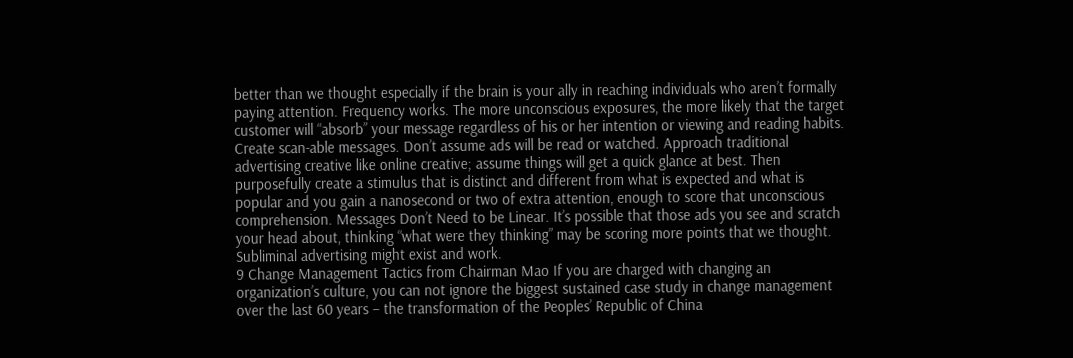better than we thought especially if the brain is your ally in reaching individuals who aren’t formally paying attention. Frequency works. The more unconscious exposures, the more likely that the target customer will “absorb” your message regardless of his or her intention or viewing and reading habits. Create scan-able messages. Don’t assume ads will be read or watched. Approach traditional advertising creative like online creative; assume things will get a quick glance at best. Then purposefully create a stimulus that is distinct and different from what is expected and what is popular and you gain a nanosecond or two of extra attention, enough to score that unconscious comprehension. Messages Don’t Need to be Linear. It’s possible that those ads you see and scratch your head about, thinking “what were they thinking” may be scoring more points that we thought. Subliminal advertising might exist and work.
9 Change Management Tactics from Chairman Mao If you are charged with changing an organization’s culture, you can not ignore the biggest sustained case study in change management over the last 60 years – the transformation of the Peoples’ Republic of China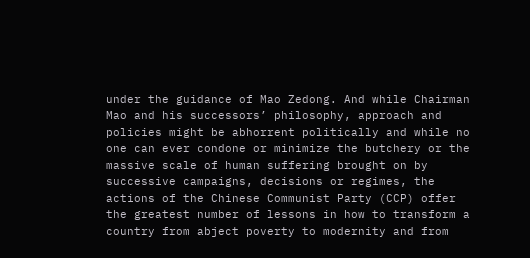under the guidance of Mao Zedong. And while Chairman Mao and his successors’ philosophy, approach and policies might be abhorrent politically and while no one can ever condone or minimize the butchery or the massive scale of human suffering brought on by successive campaigns, decisions or regimes, the actions of the Chinese Communist Party (CCP) offer the greatest number of lessons in how to transform a country from abject poverty to modernity and from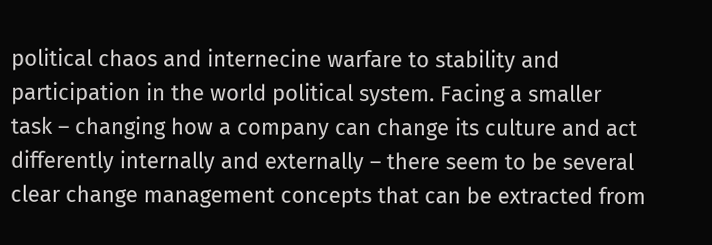political chaos and internecine warfare to stability and participation in the world political system. Facing a smaller task – changing how a company can change its culture and act differently internally and externally – there seem to be several clear change management concepts that can be extracted from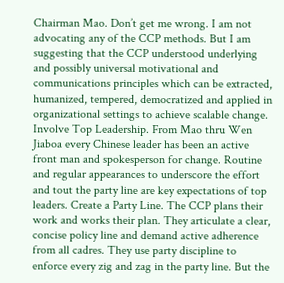Chairman Mao. Don’t get me wrong. I am not advocating any of the CCP methods. But I am suggesting that the CCP understood underlying and possibly universal motivational and communications principles which can be extracted, humanized, tempered, democratized and applied in organizational settings to achieve scalable change. Involve Top Leadership. From Mao thru Wen Jiaboa every Chinese leader has been an active front man and spokesperson for change. Routine and regular appearances to underscore the effort and tout the party line are key expectations of top leaders. Create a Party Line. The CCP plans their work and works their plan. They articulate a clear, concise policy line and demand active adherence from all cadres. They use party discipline to enforce every zig and zag in the party line. But the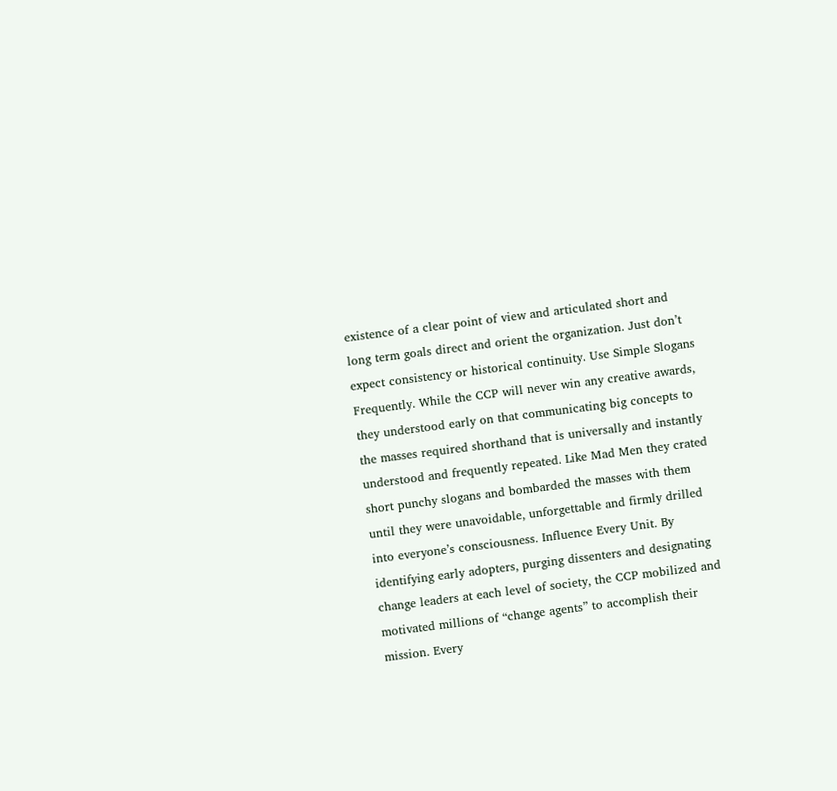existence of a clear point of view and articulated short and long term goals direct and orient the organization. Just don’t expect consistency or historical continuity. Use Simple Slogans Frequently. While the CCP will never win any creative awards, they understood early on that communicating big concepts to the masses required shorthand that is universally and instantly understood and frequently repeated. Like Mad Men they crated short punchy slogans and bombarded the masses with them until they were unavoidable, unforgettable and firmly drilled into everyone’s consciousness. Influence Every Unit. By identifying early adopters, purging dissenters and designating change leaders at each level of society, the CCP mobilized and motivated millions of “change agents” to accomplish their mission. Every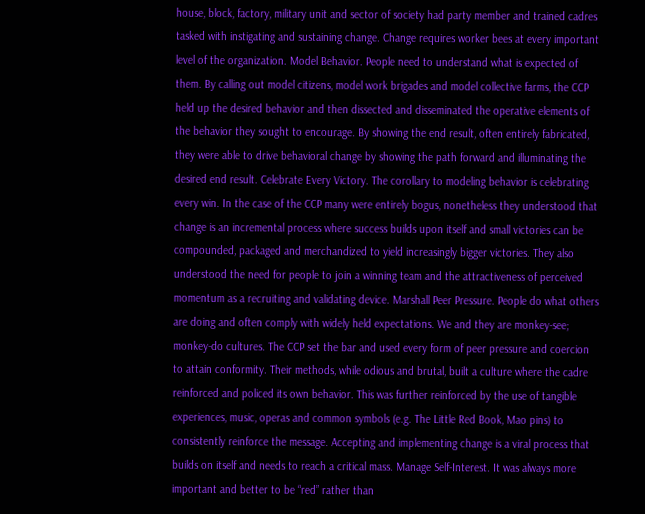house, block, factory, military unit and sector of society had party member and trained cadres tasked with instigating and sustaining change. Change requires worker bees at every important level of the organization. Model Behavior. People need to understand what is expected of them. By calling out model citizens, model work brigades and model collective farms, the CCP held up the desired behavior and then dissected and disseminated the operative elements of the behavior they sought to encourage. By showing the end result, often entirely fabricated, they were able to drive behavioral change by showing the path forward and illuminating the desired end result. Celebrate Every Victory. The corollary to modeling behavior is celebrating every win. In the case of the CCP many were entirely bogus, nonetheless they understood that change is an incremental process where success builds upon itself and small victories can be compounded, packaged and merchandized to yield increasingly bigger victories. They also understood the need for people to join a winning team and the attractiveness of perceived momentum as a recruiting and validating device. Marshall Peer Pressure. People do what others are doing and often comply with widely held expectations. We and they are monkey-see; monkey-do cultures. The CCP set the bar and used every form of peer pressure and coercion to attain conformity. Their methods, while odious and brutal, built a culture where the cadre reinforced and policed its own behavior. This was further reinforced by the use of tangible experiences, music, operas and common symbols (e.g. The Little Red Book, Mao pins) to consistently reinforce the message. Accepting and implementing change is a viral process that builds on itself and needs to reach a critical mass. Manage Self-Interest. It was always more important and better to be “red” rather than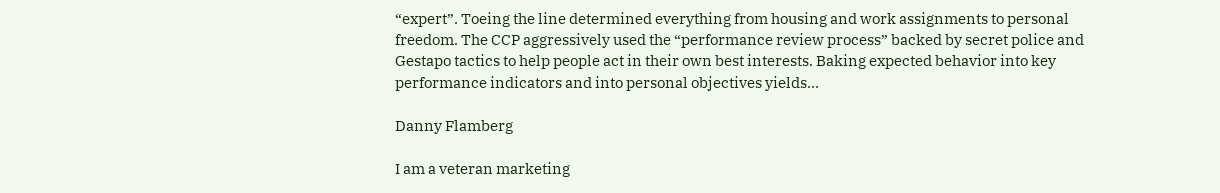“expert”. Toeing the line determined everything from housing and work assignments to personal freedom. The CCP aggressively used the “performance review process” backed by secret police and Gestapo tactics to help people act in their own best interests. Baking expected behavior into key performance indicators and into personal objectives yields...

Danny Flamberg

I am a veteran marketing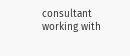consultant working with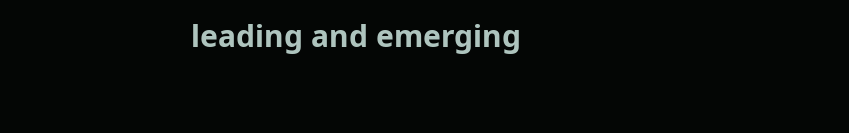leading and emerging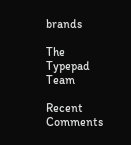brands

The Typepad Team

Recent Comments